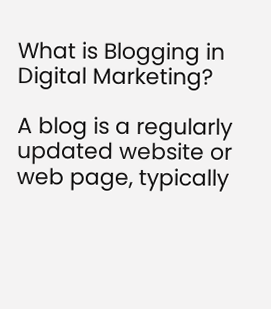What is Blogging in Digital Marketing?

A blog is a regularly updated website or web page, typically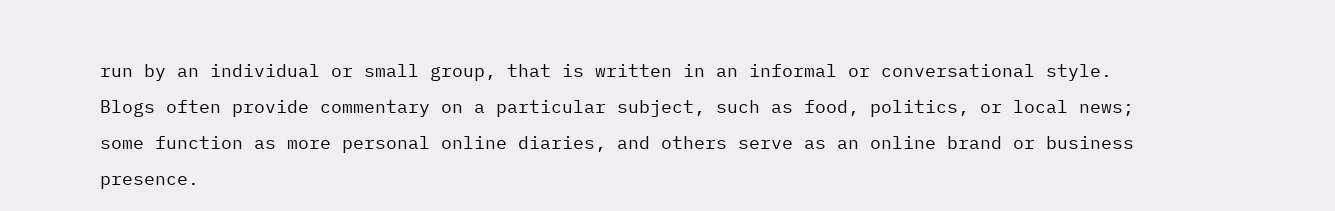run by an individual or small group, that is written in an informal or conversational style. Blogs often provide commentary on a particular subject, such as food, politics, or local news; some function as more personal online diaries, and others serve as an online brand or business presence.